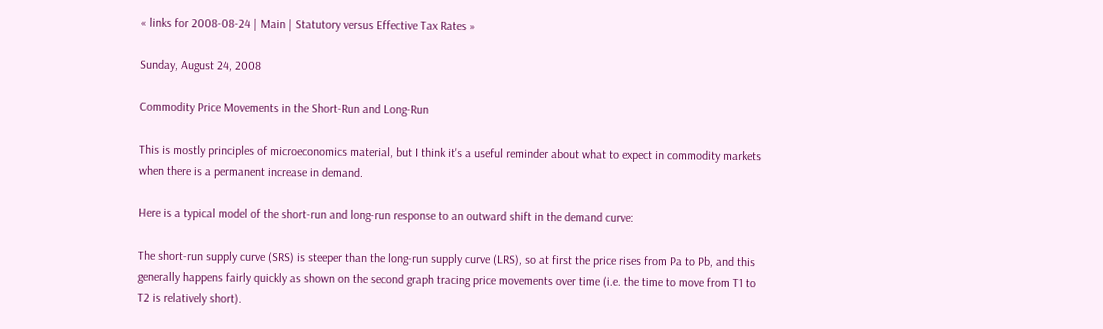« links for 2008-08-24 | Main | Statutory versus Effective Tax Rates »

Sunday, August 24, 2008

Commodity Price Movements in the Short-Run and Long-Run

This is mostly principles of microeconomics material, but I think it's a useful reminder about what to expect in commodity markets when there is a permanent increase in demand.

Here is a typical model of the short-run and long-run response to an outward shift in the demand curve:

The short-run supply curve (SRS) is steeper than the long-run supply curve (LRS), so at first the price rises from Pa to Pb, and this generally happens fairly quickly as shown on the second graph tracing price movements over time (i.e. the time to move from T1 to T2 is relatively short).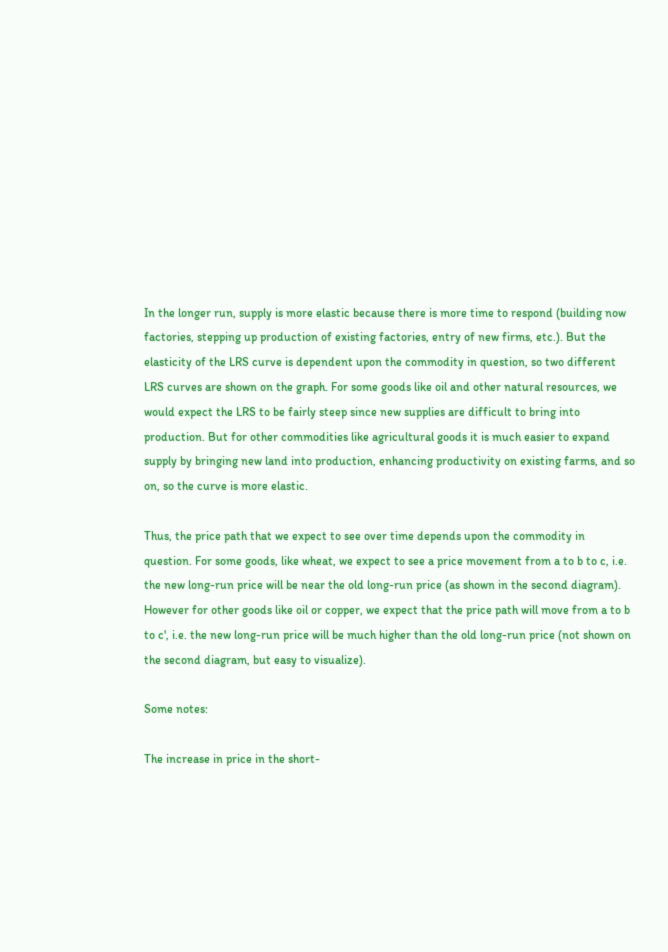In the longer run, supply is more elastic because there is more time to respond (building now factories, stepping up production of existing factories, entry of new firms, etc.). But the elasticity of the LRS curve is dependent upon the commodity in question, so two different LRS curves are shown on the graph. For some goods like oil and other natural resources, we would expect the LRS to be fairly steep since new supplies are difficult to bring into production. But for other commodities like agricultural goods it is much easier to expand supply by bringing new land into production, enhancing productivity on existing farms, and so on, so the curve is more elastic.

Thus, the price path that we expect to see over time depends upon the commodity in question. For some goods, like wheat, we expect to see a price movement from a to b to c, i.e. the new long-run price will be near the old long-run price (as shown in the second diagram). However for other goods like oil or copper, we expect that the price path will move from a to b to c', i.e. the new long-run price will be much higher than the old long-run price (not shown on the second diagram, but easy to visualize).

Some notes:

The increase in price in the short-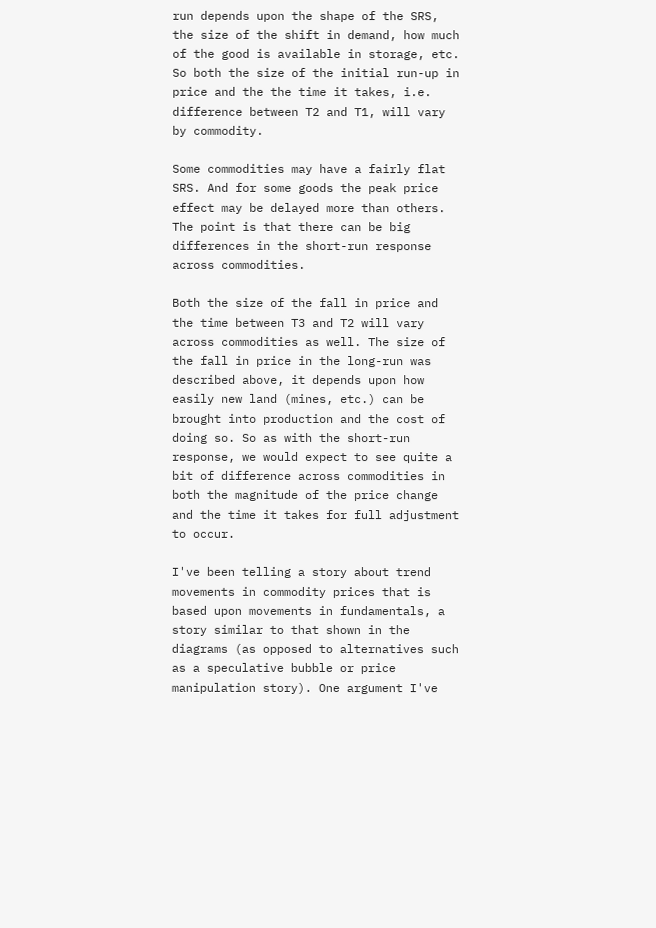run depends upon the shape of the SRS, the size of the shift in demand, how much of the good is available in storage, etc. So both the size of the initial run-up in price and the the time it takes, i.e. difference between T2 and T1, will vary by commodity.

Some commodities may have a fairly flat SRS. And for some goods the peak price effect may be delayed more than others. The point is that there can be big differences in the short-run response across commodities.

Both the size of the fall in price and the time between T3 and T2 will vary across commodities as well. The size of the fall in price in the long-run was described above, it depends upon how easily new land (mines, etc.) can be brought into production and the cost of doing so. So as with the short-run response, we would expect to see quite a bit of difference across commodities in both the magnitude of the price change and the time it takes for full adjustment to occur.

I've been telling a story about trend movements in commodity prices that is based upon movements in fundamentals, a story similar to that shown in the diagrams (as opposed to alternatives such as a speculative bubble or price manipulation story). One argument I've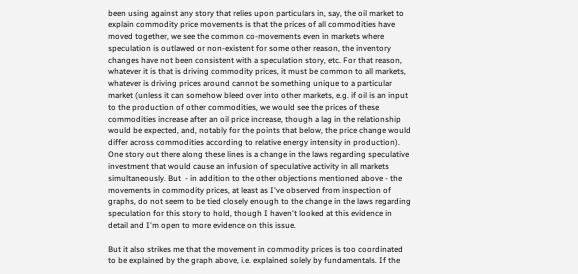been using against any story that relies upon particulars in, say, the oil market to explain commodity price movements is that the prices of all commodities have moved together, we see the common co-movements even in markets where speculation is outlawed or non-existent for some other reason, the inventory changes have not been consistent with a speculation story, etc. For that reason, whatever it is that is driving commodity prices, it must be common to all markets, whatever is driving prices around cannot be something unique to a particular market (unless it can somehow bleed over into other markets, e.g. if oil is an input to the production of other commodities, we would see the prices of these commodities increase after an oil price increase, though a lag in the relationship would be expected, and, notably for the points that below, the price change would differ across commodities according to relative energy intensity in production). One story out there along these lines is a change in the laws regarding speculative investment that would cause an infusion of speculative activity in all markets simultaneously. But  - in addition to the other objections mentioned above - the movements in commodity prices, at least as I've observed from inspection of graphs, do not seem to be tied closely enough to the change in the laws regarding speculation for this story to hold, though I haven't looked at this evidence in detail and I'm open to more evidence on this issue.

But it also strikes me that the movement in commodity prices is too coordinated to be explained by the graph above, i.e. explained solely by fundamentals. If the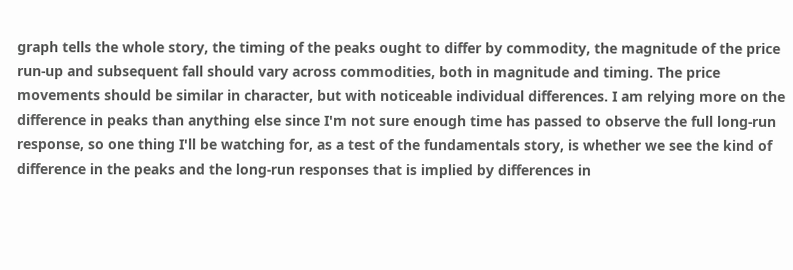graph tells the whole story, the timing of the peaks ought to differ by commodity, the magnitude of the price run-up and subsequent fall should vary across commodities, both in magnitude and timing. The price movements should be similar in character, but with noticeable individual differences. I am relying more on the difference in peaks than anything else since I'm not sure enough time has passed to observe the full long-run response, so one thing I'll be watching for, as a test of the fundamentals story, is whether we see the kind of difference in the peaks and the long-run responses that is implied by differences in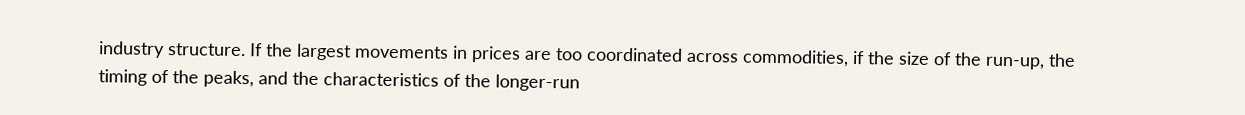industry structure. If the largest movements in prices are too coordinated across commodities, if the size of the run-up, the timing of the peaks, and the characteristics of the longer-run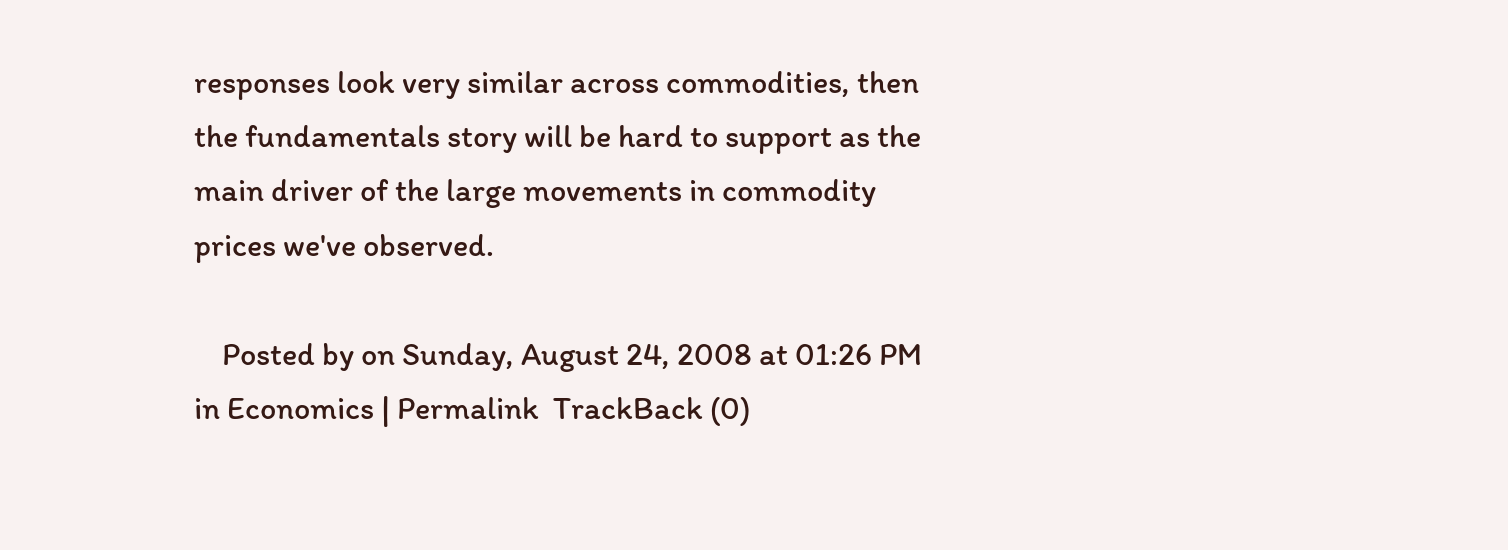responses look very similar across commodities, then  the fundamentals story will be hard to support as the main driver of the large movements in commodity prices we've observed.

    Posted by on Sunday, August 24, 2008 at 01:26 PM in Economics | Permalink  TrackBack (0)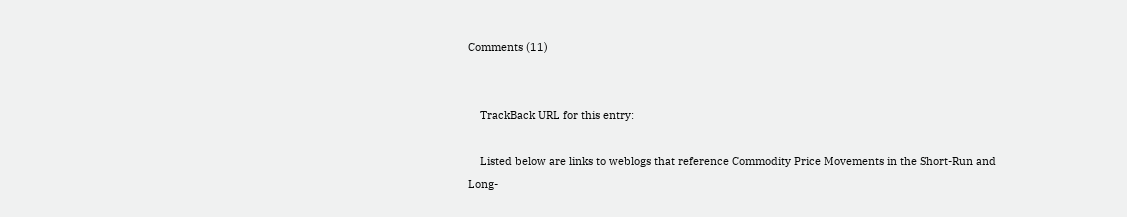Comments (11)


    TrackBack URL for this entry:

    Listed below are links to weblogs that reference Commodity Price Movements in the Short-Run and Long-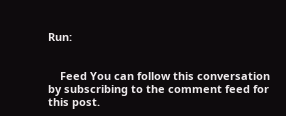Run:


    Feed You can follow this conversation by subscribing to the comment feed for this post.